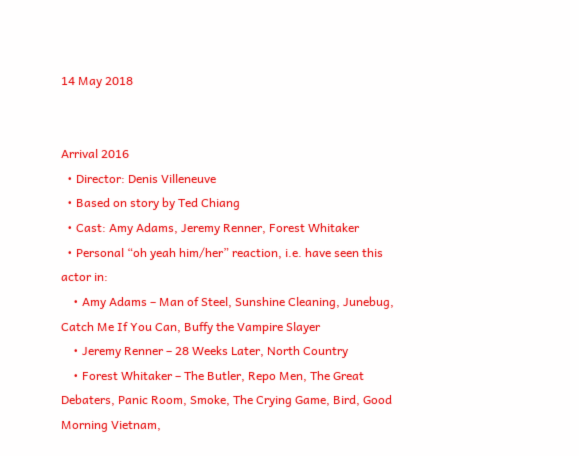14 May 2018


Arrival 2016
  • Director: Denis Villeneuve
  • Based on story by Ted Chiang
  • Cast: Amy Adams, Jeremy Renner, Forest Whitaker
  • Personal “oh yeah him/her” reaction, i.e. have seen this actor in:
    • Amy Adams – Man of Steel, Sunshine Cleaning, Junebug, Catch Me If You Can, Buffy the Vampire Slayer
    • Jeremy Renner – 28 Weeks Later, North Country
    • Forest Whitaker – The Butler, Repo Men, The Great Debaters, Panic Room, Smoke, The Crying Game, Bird, Good Morning Vietnam,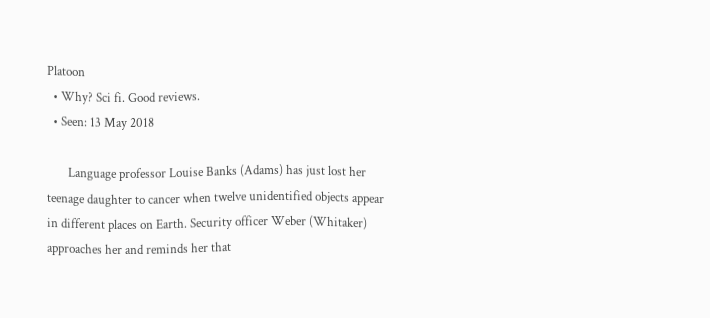Platoon
  • Why? Sci fi. Good reviews.
  • Seen: 13 May 2018

       Language professor Louise Banks (Adams) has just lost her teenage daughter to cancer when twelve unidentified objects appear in different places on Earth. Security officer Weber (Whitaker) approaches her and reminds her that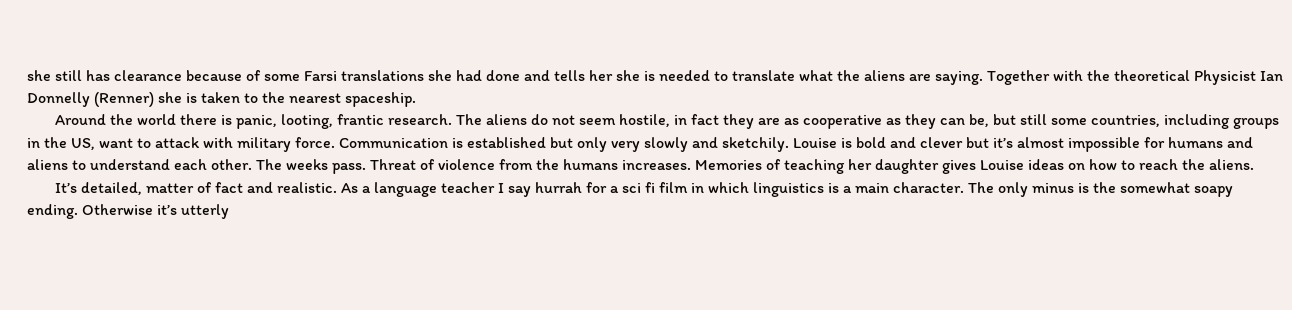she still has clearance because of some Farsi translations she had done and tells her she is needed to translate what the aliens are saying. Together with the theoretical Physicist Ian Donnelly (Renner) she is taken to the nearest spaceship.
       Around the world there is panic, looting, frantic research. The aliens do not seem hostile, in fact they are as cooperative as they can be, but still some countries, including groups in the US, want to attack with military force. Communication is established but only very slowly and sketchily. Louise is bold and clever but it’s almost impossible for humans and aliens to understand each other. The weeks pass. Threat of violence from the humans increases. Memories of teaching her daughter gives Louise ideas on how to reach the aliens.
       It’s detailed, matter of fact and realistic. As a language teacher I say hurrah for a sci fi film in which linguistics is a main character. The only minus is the somewhat soapy ending. Otherwise it’s utterly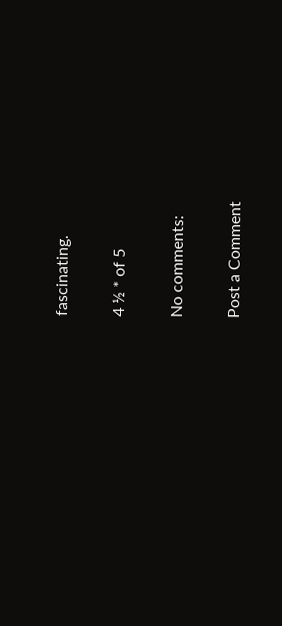fascinating.

4 ½ * of 5

No comments:

Post a Comment